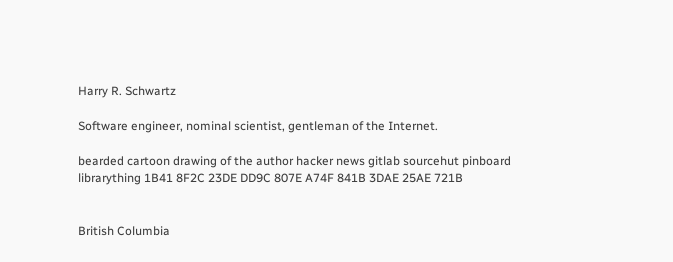Harry R. Schwartz

Software engineer, nominal scientist, gentleman of the Internet.

bearded cartoon drawing of the author hacker news gitlab sourcehut pinboard librarything 1B41 8F2C 23DE DD9C 807E A74F 841B 3DAE 25AE 721B


British Columbia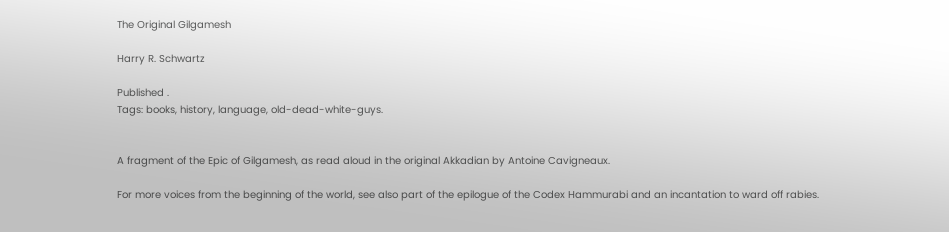The Original Gilgamesh

Harry R. Schwartz

Published .
Tags: books, history, language, old-dead-white-guys.


A fragment of the Epic of Gilgamesh, as read aloud in the original Akkadian by Antoine Cavigneaux.

For more voices from the beginning of the world, see also part of the epilogue of the Codex Hammurabi and an incantation to ward off rabies.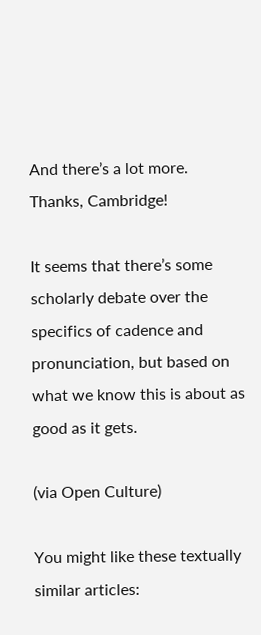And there’s a lot more. Thanks, Cambridge!

It seems that there’s some scholarly debate over the specifics of cadence and pronunciation, but based on what we know this is about as good as it gets.

(via Open Culture)

You might like these textually similar articles: